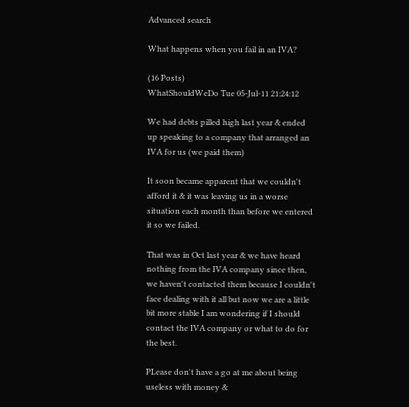Advanced search

What happens when you fail in an IVA?

(16 Posts)
WhatShouldWeDo Tue 05-Jul-11 21:24:12

We had debts pilled high last year & ended up speaking to a company that arranged an IVA for us (we paid them)

It soon became apparent that we couldn't afford it & it was leaving us in a worse situation each month than before we entered it so we failed.

That was in Oct last year & we have heard nothing from the IVA company since then, we haven't contacted them because I couldn't face dealing with it all but now we are a little bit more stable I am wondering if I should contact the IVA company or what to do for the best.

PLease don't have a go at me about being useless with money &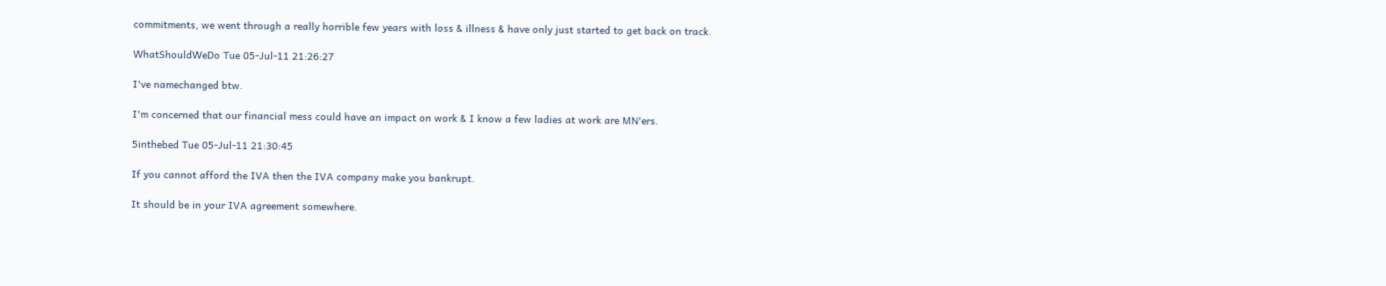commitments, we went through a really horrible few years with loss & illness & have only just started to get back on track.

WhatShouldWeDo Tue 05-Jul-11 21:26:27

I've namechanged btw.

I'm concerned that our financial mess could have an impact on work & I know a few ladies at work are MN'ers.

5inthebed Tue 05-Jul-11 21:30:45

If you cannot afford the IVA then the IVA company make you bankrupt.

It should be in your IVA agreement somewhere.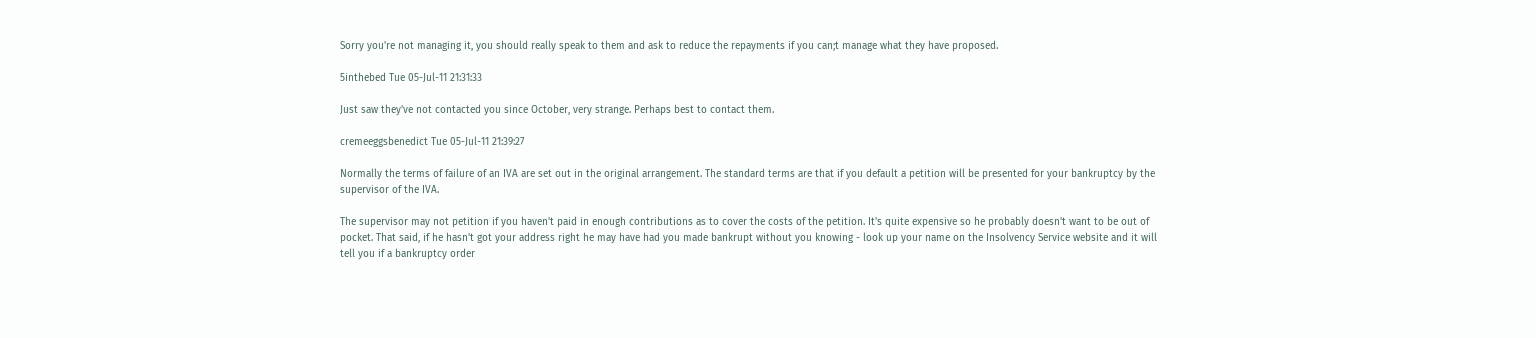Sorry you're not managing it, you should really speak to them and ask to reduce the repayments if you can;t manage what they have proposed.

5inthebed Tue 05-Jul-11 21:31:33

Just saw they've not contacted you since October, very strange. Perhaps best to contact them.

cremeeggsbenedict Tue 05-Jul-11 21:39:27

Normally the terms of failure of an IVA are set out in the original arrangement. The standard terms are that if you default a petition will be presented for your bankruptcy by the supervisor of the IVA.

The supervisor may not petition if you haven't paid in enough contributions as to cover the costs of the petition. It's quite expensive so he probably doesn't want to be out of pocket. That said, if he hasn't got your address right he may have had you made bankrupt without you knowing - look up your name on the Insolvency Service website and it will tell you if a bankruptcy order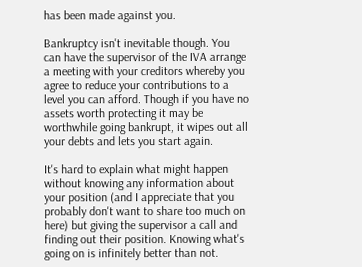has been made against you.

Bankruptcy isn't inevitable though. You can have the supervisor of the IVA arrange a meeting with your creditors whereby you agree to reduce your contributions to a level you can afford. Though if you have no assets worth protecting it may be worthwhile going bankrupt, it wipes out all your debts and lets you start again.

It's hard to explain what might happen without knowing any information about your position (and I appreciate that you probably don't want to share too much on here) but giving the supervisor a call and finding out their position. Knowing what's going on is infinitely better than not.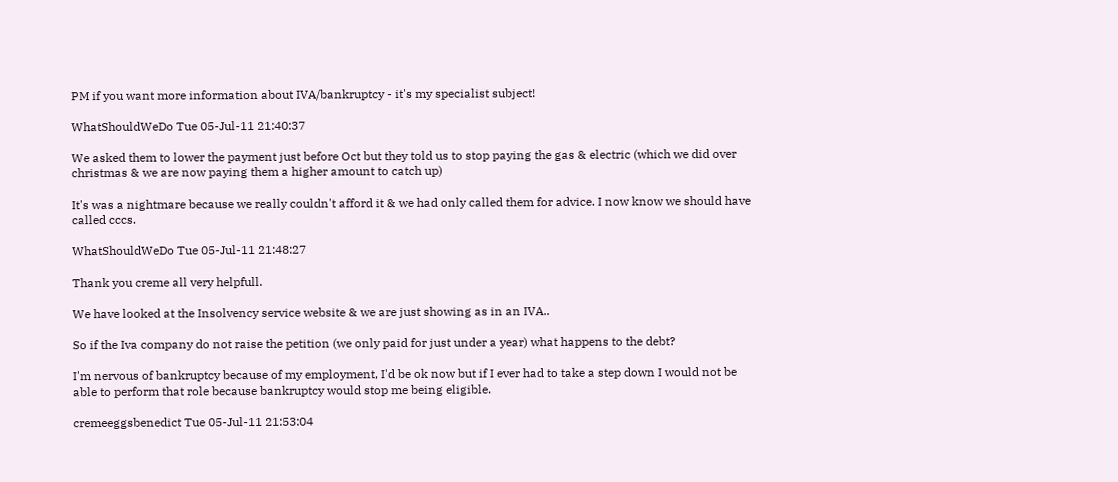PM if you want more information about IVA/bankruptcy - it's my specialist subject!

WhatShouldWeDo Tue 05-Jul-11 21:40:37

We asked them to lower the payment just before Oct but they told us to stop paying the gas & electric (which we did over christmas & we are now paying them a higher amount to catch up)

It's was a nightmare because we really couldn't afford it & we had only called them for advice. I now know we should have called cccs.

WhatShouldWeDo Tue 05-Jul-11 21:48:27

Thank you creme all very helpfull.

We have looked at the Insolvency service website & we are just showing as in an IVA..

So if the Iva company do not raise the petition (we only paid for just under a year) what happens to the debt?

I'm nervous of bankruptcy because of my employment, I'd be ok now but if I ever had to take a step down I would not be able to perform that role because bankruptcy would stop me being eligible.

cremeeggsbenedict Tue 05-Jul-11 21:53:04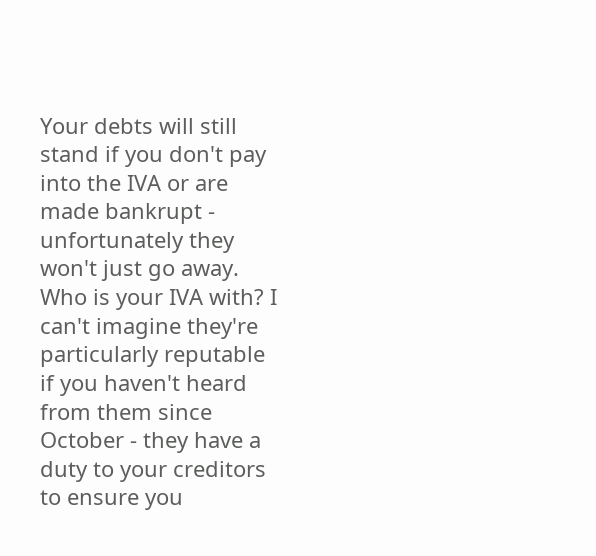Your debts will still stand if you don't pay into the IVA or are made bankrupt - unfortunately they won't just go away. Who is your IVA with? I can't imagine they're particularly reputable if you haven't heard from them since October - they have a duty to your creditors to ensure you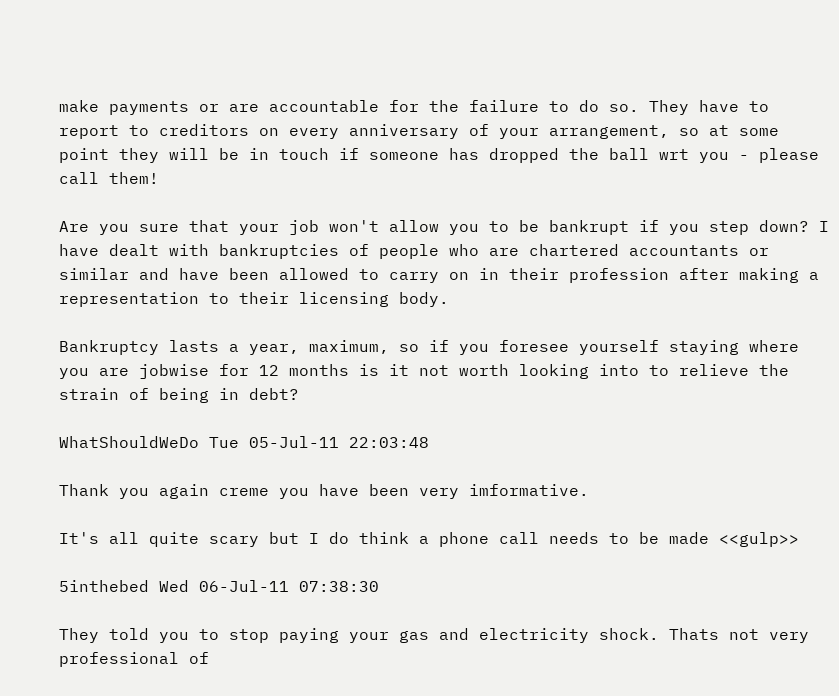make payments or are accountable for the failure to do so. They have to report to creditors on every anniversary of your arrangement, so at some point they will be in touch if someone has dropped the ball wrt you - please call them!

Are you sure that your job won't allow you to be bankrupt if you step down? I have dealt with bankruptcies of people who are chartered accountants or similar and have been allowed to carry on in their profession after making a representation to their licensing body.

Bankruptcy lasts a year, maximum, so if you foresee yourself staying where you are jobwise for 12 months is it not worth looking into to relieve the strain of being in debt?

WhatShouldWeDo Tue 05-Jul-11 22:03:48

Thank you again creme you have been very imformative.

It's all quite scary but I do think a phone call needs to be made <<gulp>>

5inthebed Wed 06-Jul-11 07:38:30

They told you to stop paying your gas and electricity shock. Thats not very professional of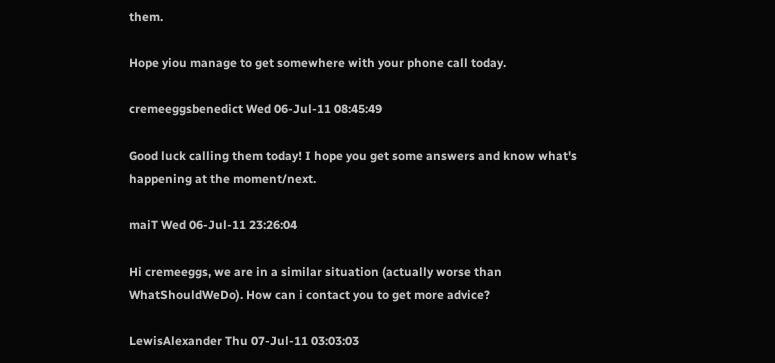them.

Hope yiou manage to get somewhere with your phone call today.

cremeeggsbenedict Wed 06-Jul-11 08:45:49

Good luck calling them today! I hope you get some answers and know what's happening at the moment/next.

maiT Wed 06-Jul-11 23:26:04

Hi cremeeggs, we are in a similar situation (actually worse than WhatShouldWeDo). How can i contact you to get more advice?

LewisAlexander Thu 07-Jul-11 03:03:03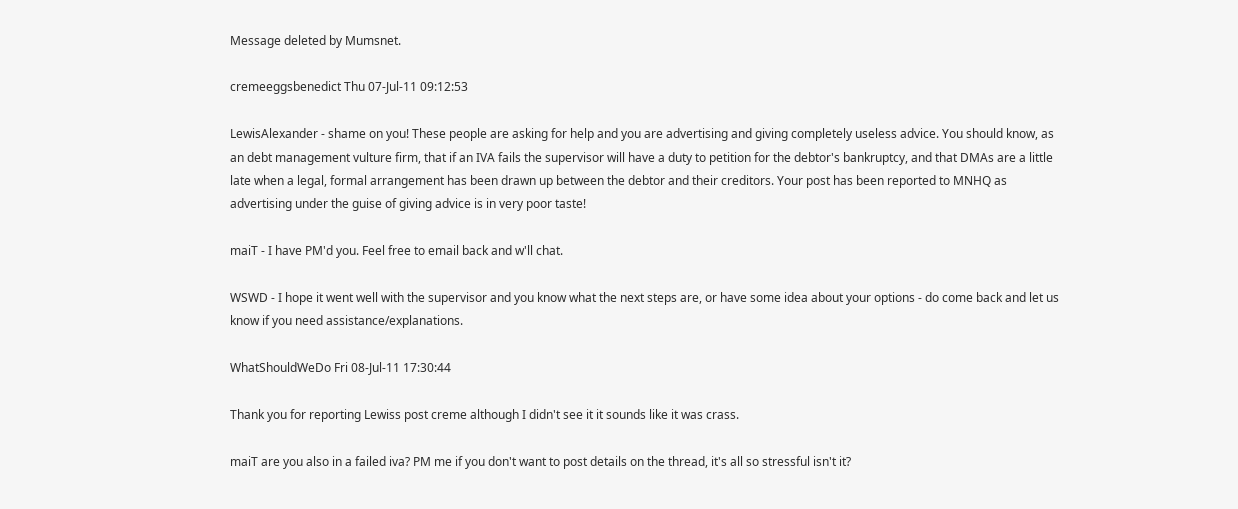Message deleted by Mumsnet.

cremeeggsbenedict Thu 07-Jul-11 09:12:53

LewisAlexander - shame on you! These people are asking for help and you are advertising and giving completely useless advice. You should know, as an debt management vulture firm, that if an IVA fails the supervisor will have a duty to petition for the debtor's bankruptcy, and that DMAs are a little late when a legal, formal arrangement has been drawn up between the debtor and their creditors. Your post has been reported to MNHQ as advertising under the guise of giving advice is in very poor taste!

maiT - I have PM'd you. Feel free to email back and w'll chat.

WSWD - I hope it went well with the supervisor and you know what the next steps are, or have some idea about your options - do come back and let us know if you need assistance/explanations.

WhatShouldWeDo Fri 08-Jul-11 17:30:44

Thank you for reporting Lewiss post creme although I didn't see it it sounds like it was crass.

maiT are you also in a failed iva? PM me if you don't want to post details on the thread, it's all so stressful isn't it?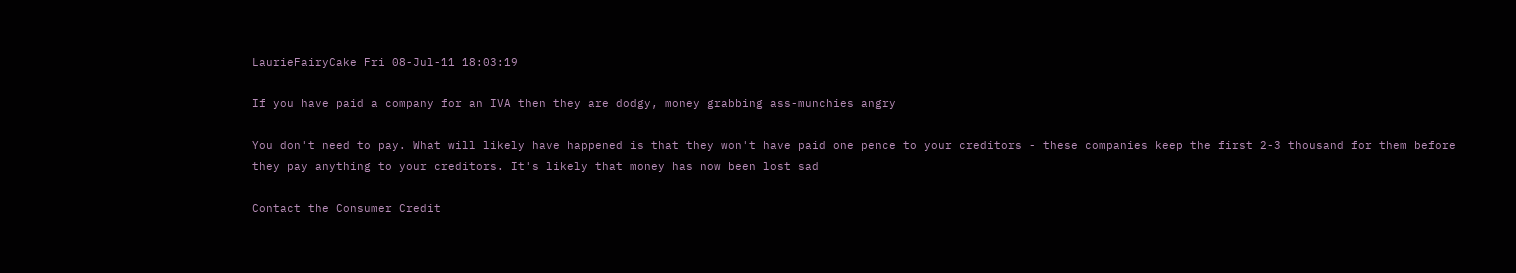LaurieFairyCake Fri 08-Jul-11 18:03:19

If you have paid a company for an IVA then they are dodgy, money grabbing ass-munchies angry

You don't need to pay. What will likely have happened is that they won't have paid one pence to your creditors - these companies keep the first 2-3 thousand for them before they pay anything to your creditors. It's likely that money has now been lost sad

Contact the Consumer Credit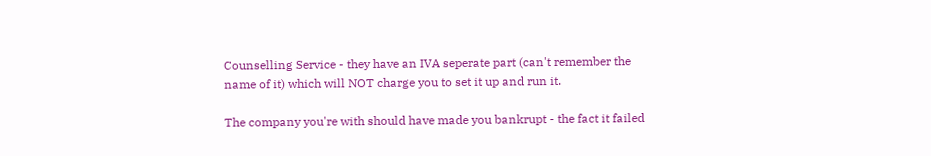Counselling Service - they have an IVA seperate part (can't remember the name of it) which will NOT charge you to set it up and run it.

The company you're with should have made you bankrupt - the fact it failed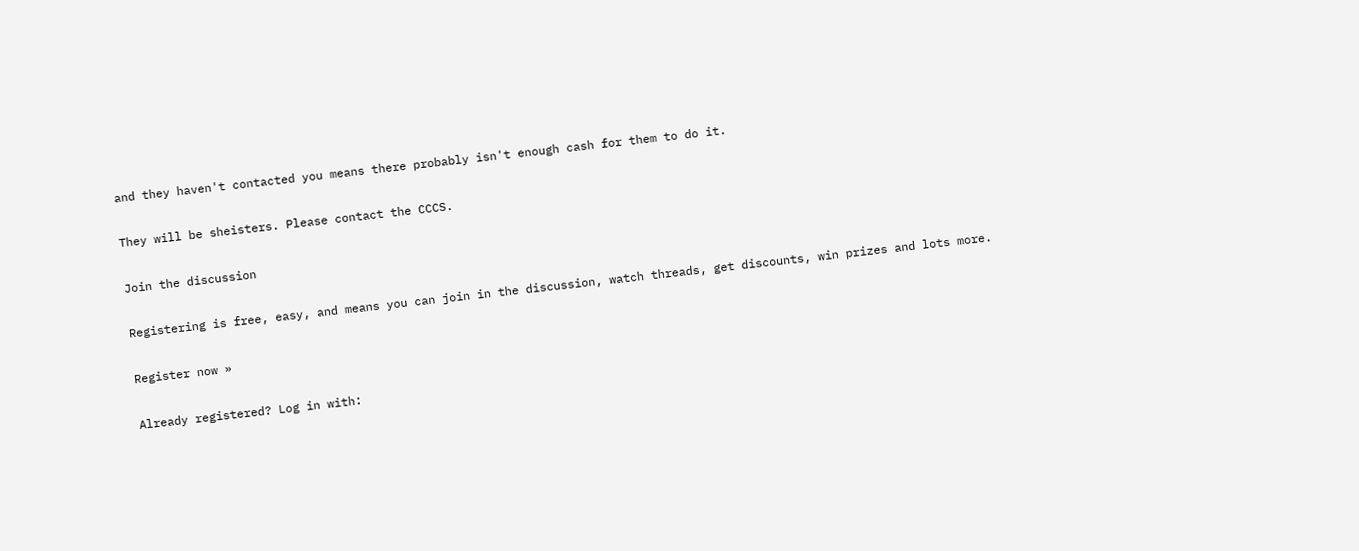and they haven't contacted you means there probably isn't enough cash for them to do it.

They will be sheisters. Please contact the CCCS.

Join the discussion

Registering is free, easy, and means you can join in the discussion, watch threads, get discounts, win prizes and lots more.

Register now »

Already registered? Log in with: